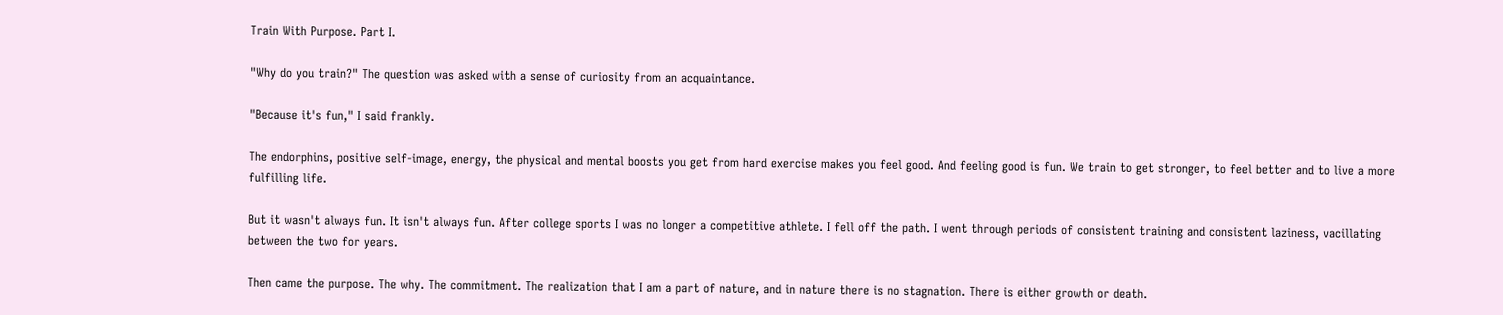Train With Purpose. Part I.

"Why do you train?" The question was asked with a sense of curiosity from an acquaintance.

"Because it's fun," I said frankly.

The endorphins, positive self-image, energy, the physical and mental boosts you get from hard exercise makes you feel good. And feeling good is fun. We train to get stronger, to feel better and to live a more fulfilling life.

But it wasn't always fun. It isn't always fun. After college sports I was no longer a competitive athlete. I fell off the path. I went through periods of consistent training and consistent laziness, vacillating between the two for years.

Then came the purpose. The why. The commitment. The realization that I am a part of nature, and in nature there is no stagnation. There is either growth or death.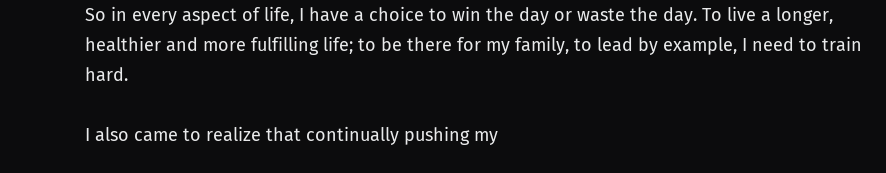So in every aspect of life, I have a choice to win the day or waste the day. To live a longer, healthier and more fulfilling life; to be there for my family, to lead by example, I need to train hard.

I also came to realize that continually pushing my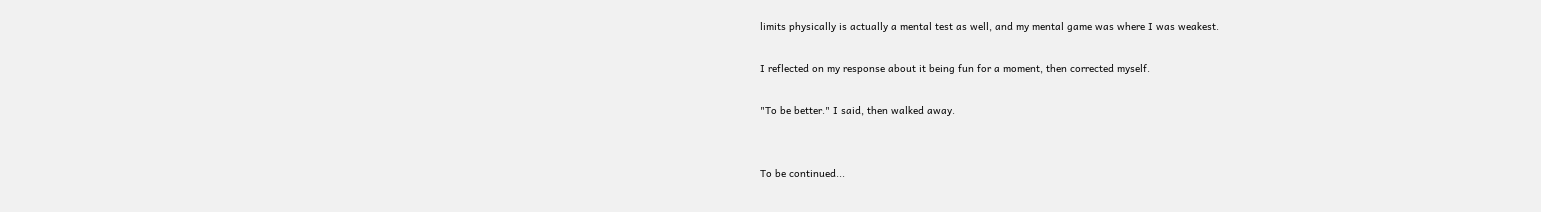limits physically is actually a mental test as well, and my mental game was where I was weakest.

I reflected on my response about it being fun for a moment, then corrected myself.

"To be better." I said, then walked away.


To be continued...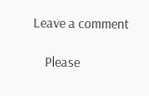Leave a comment

    Please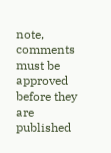note, comments must be approved before they are published